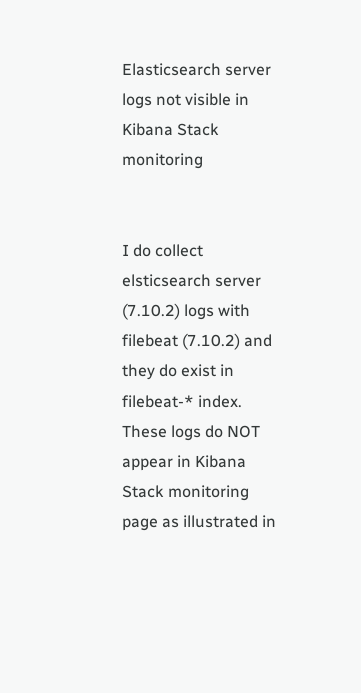Elasticsearch server logs not visible in Kibana Stack monitoring


I do collect elsticsearch server (7.10.2) logs with filebeat (7.10.2) and they do exist in filebeat-* index.
These logs do NOT appear in Kibana Stack monitoring page as illustrated in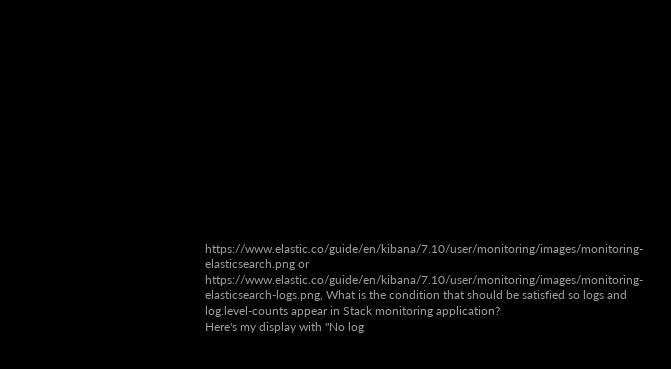https://www.elastic.co/guide/en/kibana/7.10/user/monitoring/images/monitoring-elasticsearch.png or https://www.elastic.co/guide/en/kibana/7.10/user/monitoring/images/monitoring-elasticsearch-logs.png, What is the condition that should be satisfied so logs and log.level-counts appear in Stack monitoring application?
Here's my display with "No log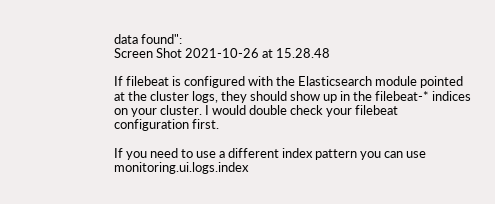data found":
Screen Shot 2021-10-26 at 15.28.48

If filebeat is configured with the Elasticsearch module pointed at the cluster logs, they should show up in the filebeat-* indices on your cluster. I would double check your filebeat configuration first.

If you need to use a different index pattern you can use monitoring.ui.logs.index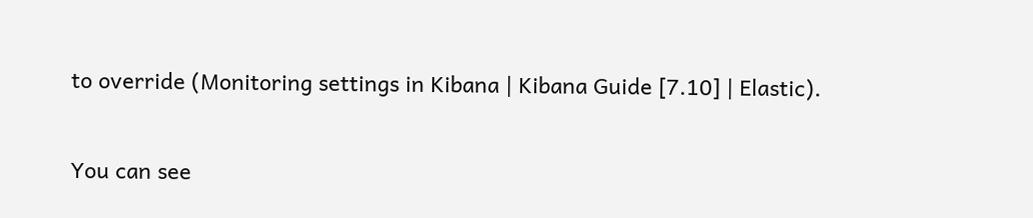to override (Monitoring settings in Kibana | Kibana Guide [7.10] | Elastic).

You can see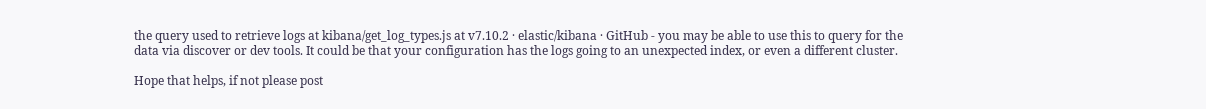the query used to retrieve logs at kibana/get_log_types.js at v7.10.2 · elastic/kibana · GitHub - you may be able to use this to query for the data via discover or dev tools. It could be that your configuration has the logs going to an unexpected index, or even a different cluster.

Hope that helps, if not please post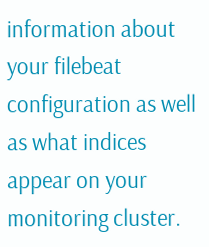information about your filebeat configuration as well as what indices appear on your monitoring cluster.